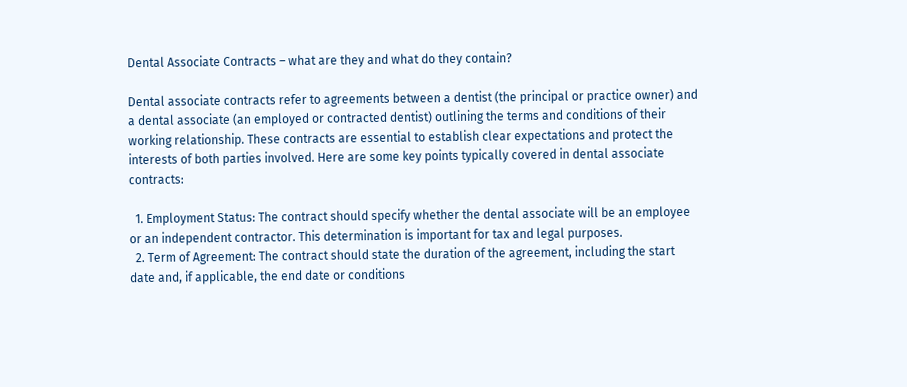Dental Associate Contracts – what are they and what do they contain?

Dental associate contracts refer to agreements between a dentist (the principal or practice owner) and a dental associate (an employed or contracted dentist) outlining the terms and conditions of their working relationship. These contracts are essential to establish clear expectations and protect the interests of both parties involved. Here are some key points typically covered in dental associate contracts:

  1. Employment Status: The contract should specify whether the dental associate will be an employee or an independent contractor. This determination is important for tax and legal purposes.
  2. Term of Agreement: The contract should state the duration of the agreement, including the start date and, if applicable, the end date or conditions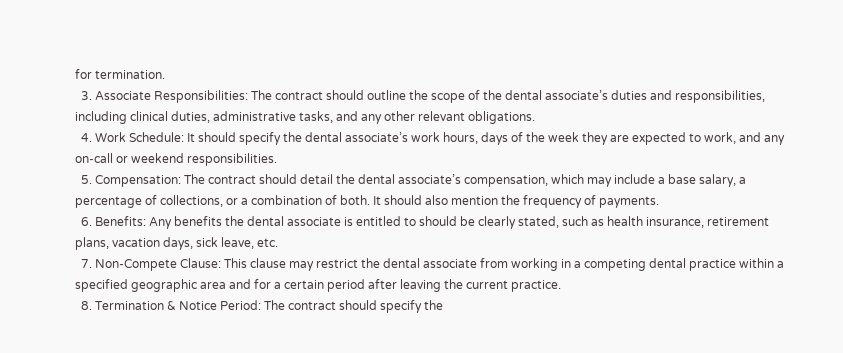for termination.
  3. Associate Responsibilities: The contract should outline the scope of the dental associate’s duties and responsibilities, including clinical duties, administrative tasks, and any other relevant obligations.
  4. Work Schedule: It should specify the dental associate’s work hours, days of the week they are expected to work, and any on-call or weekend responsibilities.
  5. Compensation: The contract should detail the dental associate’s compensation, which may include a base salary, a percentage of collections, or a combination of both. It should also mention the frequency of payments.
  6. Benefits: Any benefits the dental associate is entitled to should be clearly stated, such as health insurance, retirement plans, vacation days, sick leave, etc.
  7. Non-Compete Clause: This clause may restrict the dental associate from working in a competing dental practice within a specified geographic area and for a certain period after leaving the current practice.
  8. Termination & Notice Period: The contract should specify the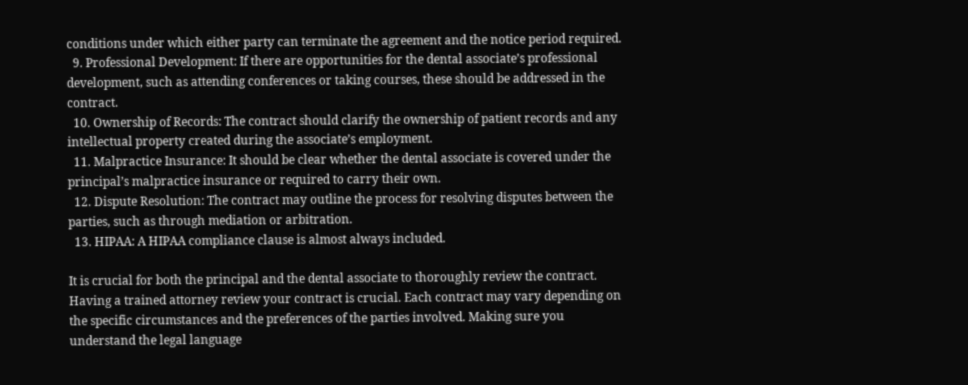conditions under which either party can terminate the agreement and the notice period required.
  9. Professional Development: If there are opportunities for the dental associate’s professional development, such as attending conferences or taking courses, these should be addressed in the contract.
  10. Ownership of Records: The contract should clarify the ownership of patient records and any intellectual property created during the associate’s employment.
  11. Malpractice Insurance: It should be clear whether the dental associate is covered under the principal’s malpractice insurance or required to carry their own.
  12. Dispute Resolution: The contract may outline the process for resolving disputes between the parties, such as through mediation or arbitration.
  13. HIPAA: A HIPAA compliance clause is almost always included.

It is crucial for both the principal and the dental associate to thoroughly review the contract. Having a trained attorney review your contract is crucial. Each contract may vary depending on the specific circumstances and the preferences of the parties involved. Making sure you understand the legal language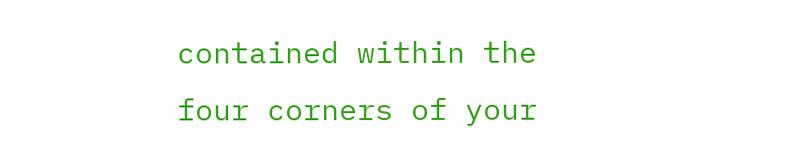contained within the four corners of your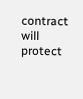contract will protect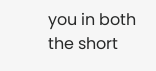you in both the short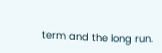term and the long run.